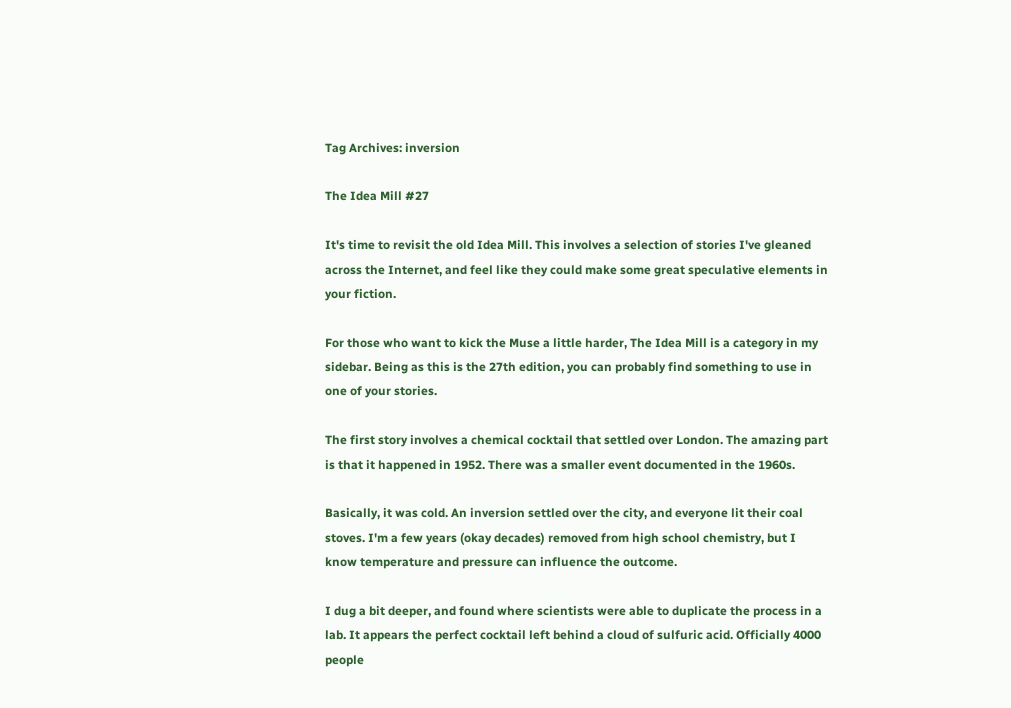Tag Archives: inversion

The Idea Mill #27

It's time to revisit the old Idea Mill. This involves a selection of stories I've gleaned across the Internet, and feel like they could make some great speculative elements in your fiction.

For those who want to kick the Muse a little harder, The Idea Mill is a category in my sidebar. Being as this is the 27th edition, you can probably find something to use in one of your stories.

The first story involves a chemical cocktail that settled over London. The amazing part is that it happened in 1952. There was a smaller event documented in the 1960s.

Basically, it was cold. An inversion settled over the city, and everyone lit their coal stoves. I'm a few years (okay decades) removed from high school chemistry, but I know temperature and pressure can influence the outcome.

I dug a bit deeper, and found where scientists were able to duplicate the process in a lab. It appears the perfect cocktail left behind a cloud of sulfuric acid. Officially 4000 people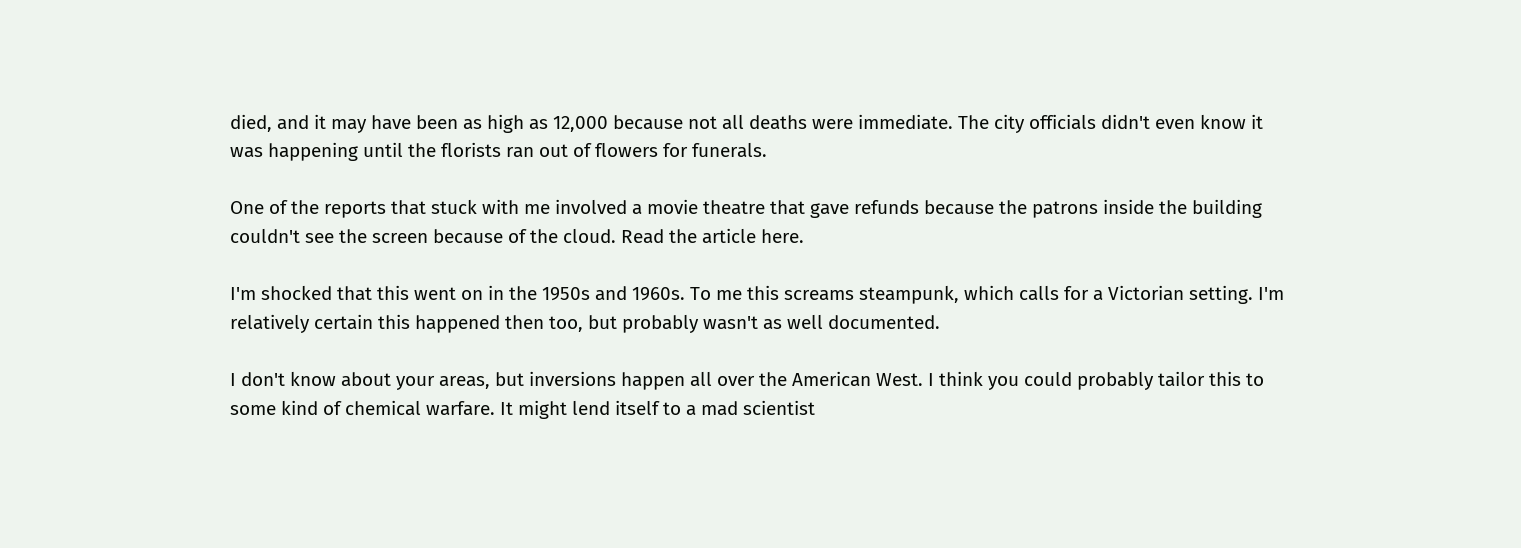died, and it may have been as high as 12,000 because not all deaths were immediate. The city officials didn't even know it was happening until the florists ran out of flowers for funerals.

One of the reports that stuck with me involved a movie theatre that gave refunds because the patrons inside the building couldn't see the screen because of the cloud. Read the article here.

I'm shocked that this went on in the 1950s and 1960s. To me this screams steampunk, which calls for a Victorian setting. I'm relatively certain this happened then too, but probably wasn't as well documented.

I don't know about your areas, but inversions happen all over the American West. I think you could probably tailor this to some kind of chemical warfare. It might lend itself to a mad scientist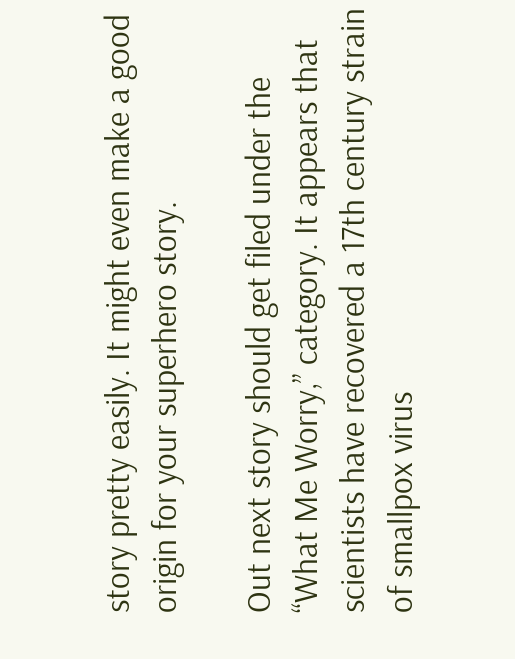story pretty easily. It might even make a good origin for your superhero story.

Out next story should get filed under the “What Me Worry,” category. It appears that scientists have recovered a 17th century strain of smallpox virus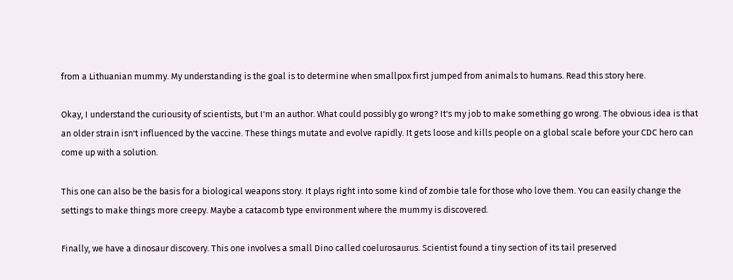from a Lithuanian mummy. My understanding is the goal is to determine when smallpox first jumped from animals to humans. Read this story here.

Okay, I understand the curiousity of scientists, but I'm an author. What could possibly go wrong? It's my job to make something go wrong. The obvious idea is that an older strain isn't influenced by the vaccine. These things mutate and evolve rapidly. It gets loose and kills people on a global scale before your CDC hero can come up with a solution.

This one can also be the basis for a biological weapons story. It plays right into some kind of zombie tale for those who love them. You can easily change the settings to make things more creepy. Maybe a catacomb type environment where the mummy is discovered.

Finally, we have a dinosaur discovery. This one involves a small Dino called coelurosaurus. Scientist found a tiny section of its tail preserved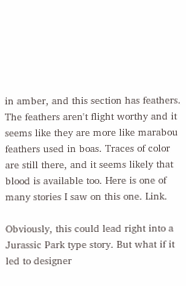in amber, and this section has feathers. The feathers aren't flight worthy and it seems like they are more like marabou feathers used in boas. Traces of color are still there, and it seems likely that blood is available too. Here is one of many stories I saw on this one. Link.

Obviously, this could lead right into a Jurassic Park type story. But what if it led to designer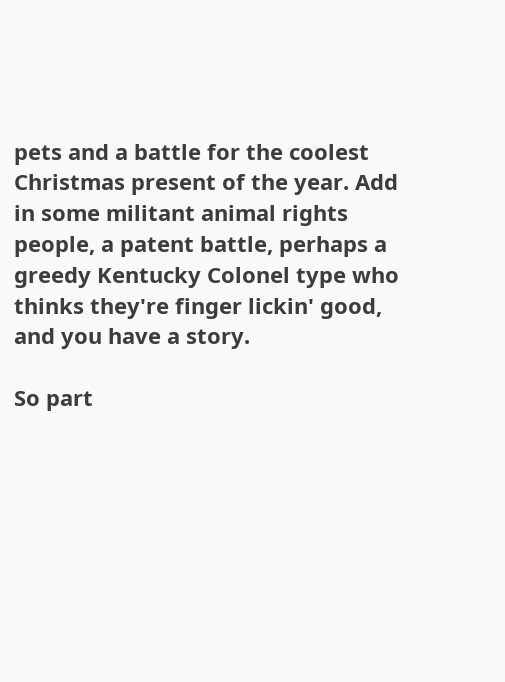pets and a battle for the coolest Christmas present of the year. Add in some militant animal rights people, a patent battle, perhaps a greedy Kentucky Colonel type who thinks they're finger lickin' good, and you have a story.

So part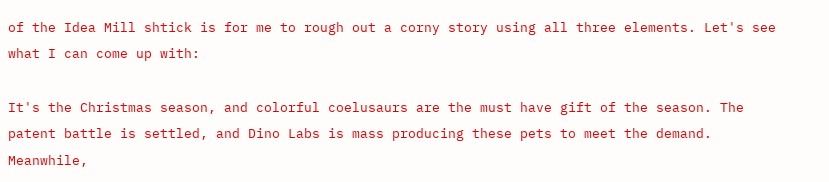of the Idea Mill shtick is for me to rough out a corny story using all three elements. Let's see what I can come up with:

It's the Christmas season, and colorful coelusaurs are the must have gift of the season. The patent battle is settled, and Dino Labs is mass producing these pets to meet the demand. Meanwhile,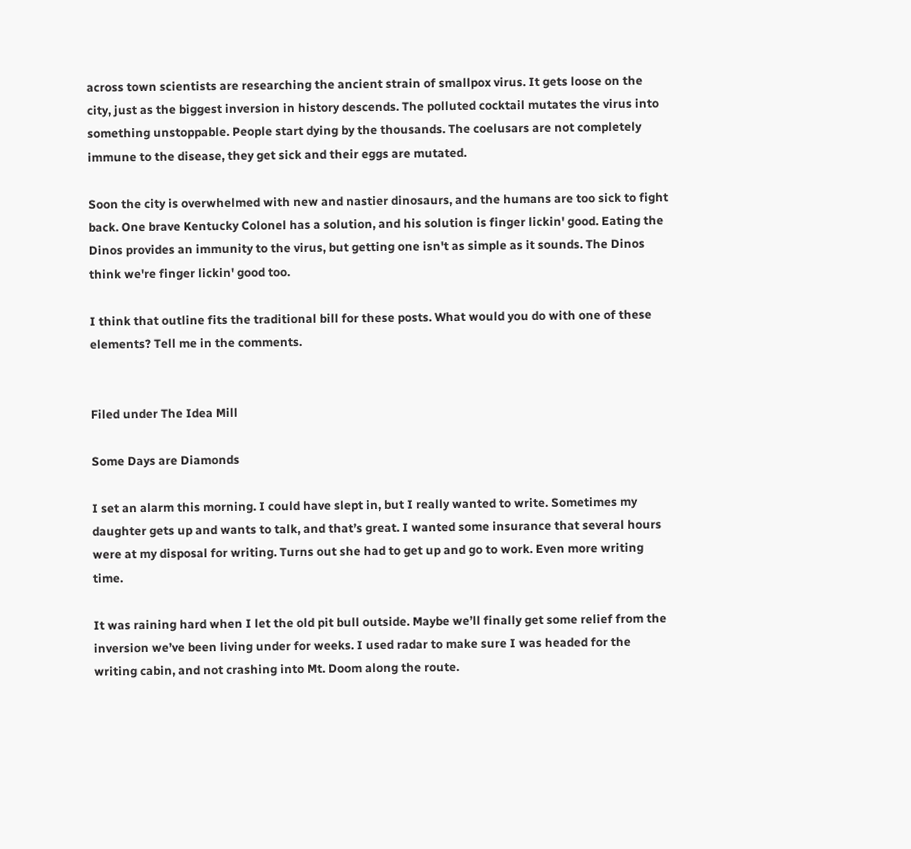across town scientists are researching the ancient strain of smallpox virus. It gets loose on the city, just as the biggest inversion in history descends. The polluted cocktail mutates the virus into something unstoppable. People start dying by the thousands. The coelusars are not completely immune to the disease, they get sick and their eggs are mutated.

Soon the city is overwhelmed with new and nastier dinosaurs, and the humans are too sick to fight back. One brave Kentucky Colonel has a solution, and his solution is finger lickin' good. Eating the Dinos provides an immunity to the virus, but getting one isn't as simple as it sounds. The Dinos think we're finger lickin' good too.

I think that outline fits the traditional bill for these posts. What would you do with one of these elements? Tell me in the comments.


Filed under The Idea Mill

Some Days are Diamonds

I set an alarm this morning. I could have slept in, but I really wanted to write. Sometimes my daughter gets up and wants to talk, and that’s great. I wanted some insurance that several hours were at my disposal for writing. Turns out she had to get up and go to work. Even more writing time.

It was raining hard when I let the old pit bull outside. Maybe we’ll finally get some relief from the inversion we’ve been living under for weeks. I used radar to make sure I was headed for the writing cabin, and not crashing into Mt. Doom along the route.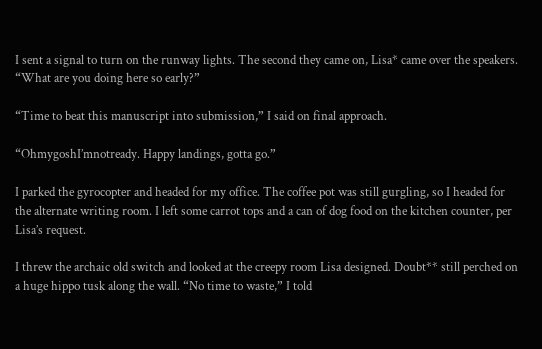I sent a signal to turn on the runway lights. The second they came on, Lisa* came over the speakers. “What are you doing here so early?”

“Time to beat this manuscript into submission,” I said on final approach.

“OhmygoshI’mnotready. Happy landings, gotta go.”

I parked the gyrocopter and headed for my office. The coffee pot was still gurgling, so I headed for the alternate writing room. I left some carrot tops and a can of dog food on the kitchen counter, per Lisa’s request.

I threw the archaic old switch and looked at the creepy room Lisa designed. Doubt** still perched on a huge hippo tusk along the wall. “No time to waste,” I told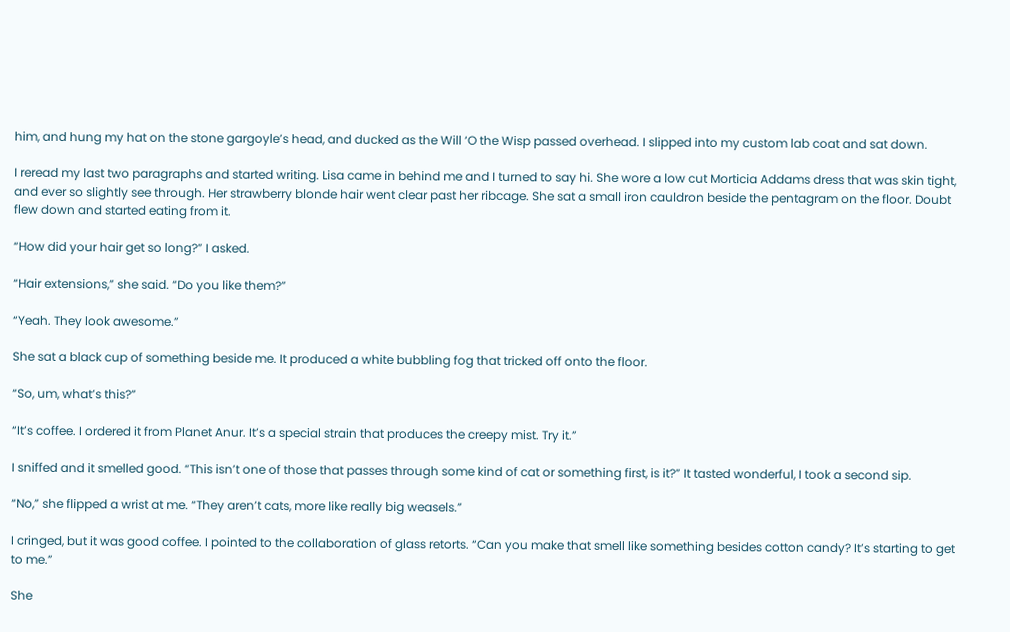him, and hung my hat on the stone gargoyle’s head, and ducked as the Will ‘O the Wisp passed overhead. I slipped into my custom lab coat and sat down.

I reread my last two paragraphs and started writing. Lisa came in behind me and I turned to say hi. She wore a low cut Morticia Addams dress that was skin tight, and ever so slightly see through. Her strawberry blonde hair went clear past her ribcage. She sat a small iron cauldron beside the pentagram on the floor. Doubt flew down and started eating from it.

“How did your hair get so long?” I asked.

“Hair extensions,” she said. “Do you like them?”

“Yeah. They look awesome.”

She sat a black cup of something beside me. It produced a white bubbling fog that tricked off onto the floor.

“So, um, what’s this?”

“It’s coffee. I ordered it from Planet Anur. It’s a special strain that produces the creepy mist. Try it.”

I sniffed and it smelled good. “This isn’t one of those that passes through some kind of cat or something first, is it?” It tasted wonderful, I took a second sip.

“No,” she flipped a wrist at me. “They aren’t cats, more like really big weasels.”

I cringed, but it was good coffee. I pointed to the collaboration of glass retorts. “Can you make that smell like something besides cotton candy? It’s starting to get to me.”

She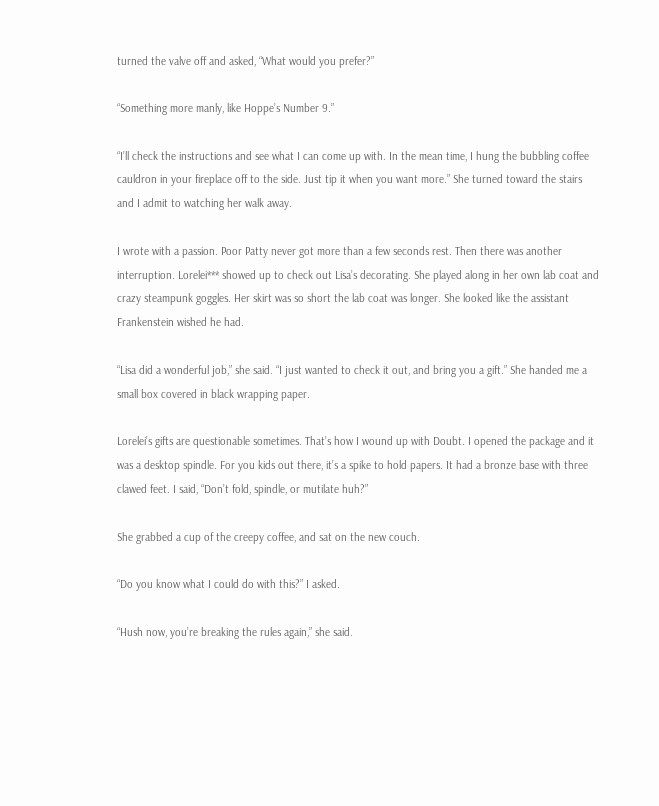turned the valve off and asked, “What would you prefer?”

“Something more manly, like Hoppe’s Number 9.”

“I’ll check the instructions and see what I can come up with. In the mean time, I hung the bubbling coffee cauldron in your fireplace off to the side. Just tip it when you want more.” She turned toward the stairs and I admit to watching her walk away.

I wrote with a passion. Poor Patty never got more than a few seconds rest. Then there was another interruption. Lorelei*** showed up to check out Lisa’s decorating. She played along in her own lab coat and crazy steampunk goggles. Her skirt was so short the lab coat was longer. She looked like the assistant Frankenstein wished he had.

“Lisa did a wonderful job,” she said. “I just wanted to check it out, and bring you a gift.” She handed me a small box covered in black wrapping paper.

Lorelei’s gifts are questionable sometimes. That’s how I wound up with Doubt. I opened the package and it was a desktop spindle. For you kids out there, it’s a spike to hold papers. It had a bronze base with three clawed feet. I said, “Don’t fold, spindle, or mutilate huh?”

She grabbed a cup of the creepy coffee, and sat on the new couch.

“Do you know what I could do with this?” I asked.

“Hush now, you’re breaking the rules again,” she said.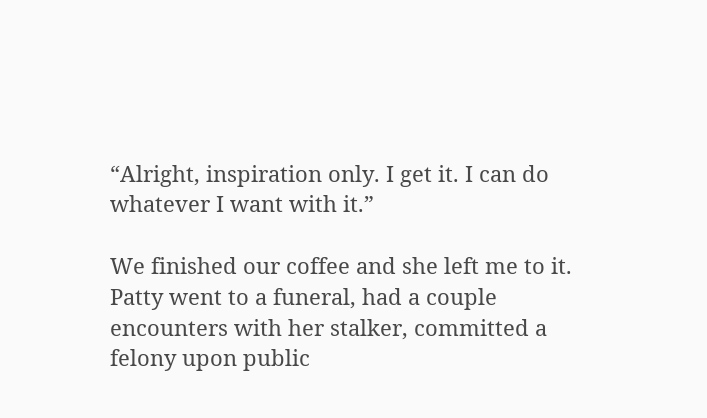“Alright, inspiration only. I get it. I can do whatever I want with it.”

We finished our coffee and she left me to it. Patty went to a funeral, had a couple encounters with her stalker, committed a felony upon public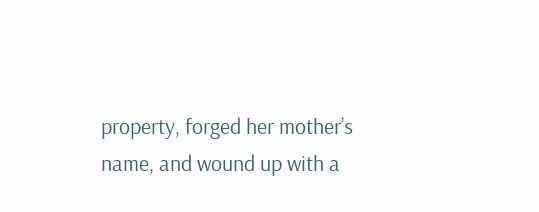property, forged her mother’s name, and wound up with a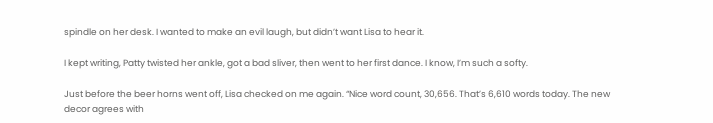spindle on her desk. I wanted to make an evil laugh, but didn’t want Lisa to hear it.

I kept writing, Patty twisted her ankle, got a bad sliver, then went to her first dance. I know, I’m such a softy.

Just before the beer horns went off, Lisa checked on me again. “Nice word count, 30,656. That’s 6,610 words today. The new decor agrees with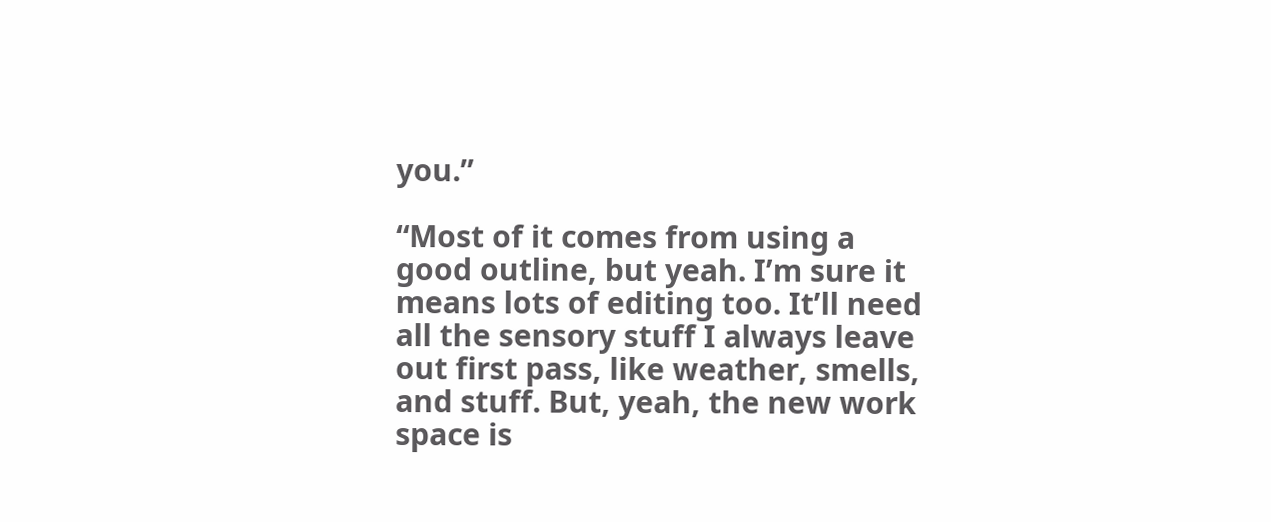you.”

“Most of it comes from using a good outline, but yeah. I’m sure it means lots of editing too. It’ll need all the sensory stuff I always leave out first pass, like weather, smells, and stuff. But, yeah, the new work space is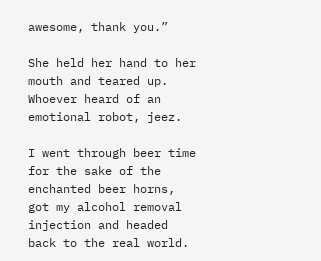awesome, thank you.”

She held her hand to her mouth and teared up. Whoever heard of an emotional robot, jeez.

I went through beer time for the sake of the enchanted beer horns, got my alcohol removal injection and headed back to the real world.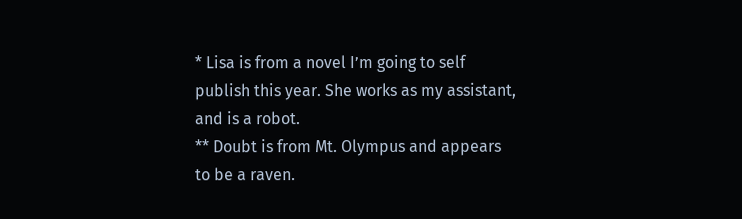* Lisa is from a novel I’m going to self publish this year. She works as my assistant, and is a robot.
** Doubt is from Mt. Olympus and appears to be a raven.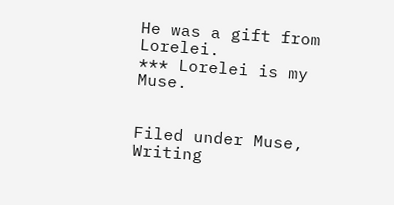He was a gift from Lorelei.
*** Lorelei is my Muse.


Filed under Muse, Writing